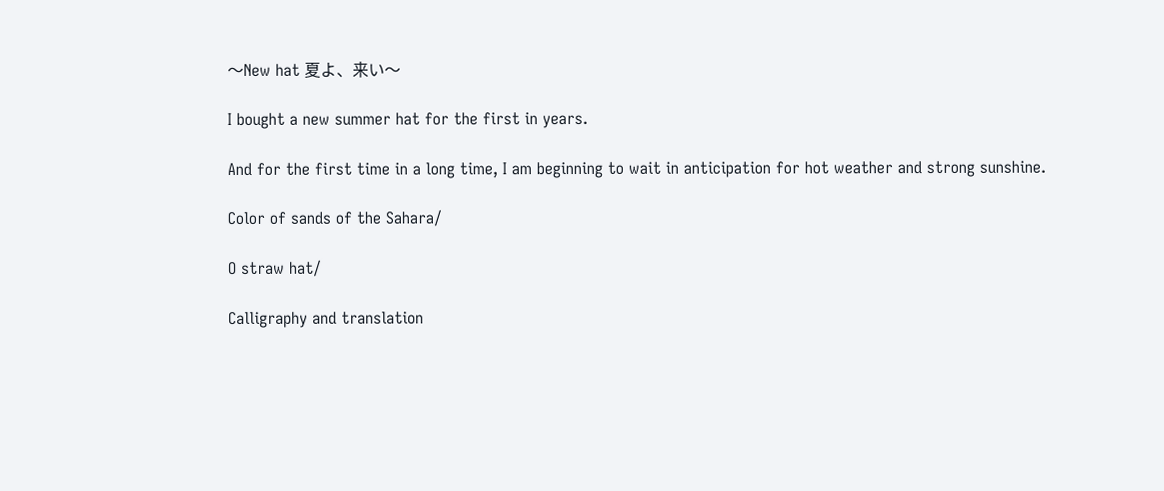〜New hat 夏よ、来い〜

I bought a new summer hat for the first in years.

And for the first time in a long time, I am beginning to wait in anticipation for hot weather and strong sunshine.

Color of sands of the Sahara/

O straw hat/

Calligraphy and translation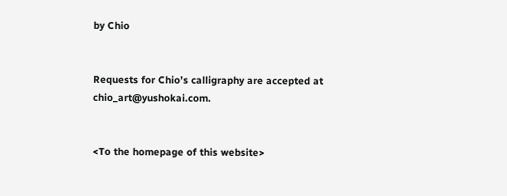by Chio


Requests for Chio’s calligraphy are accepted at chio_art@yushokai.com.


<To the homepage of this website>